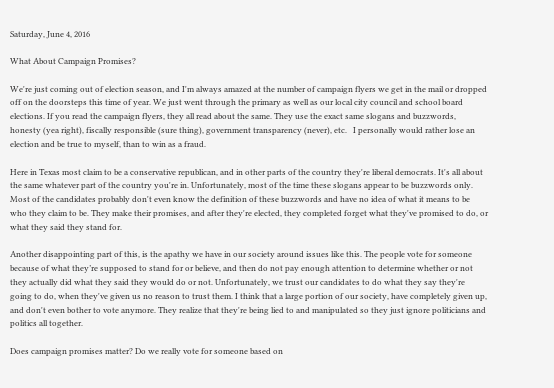Saturday, June 4, 2016

What About Campaign Promises?

We're just coming out of election season, and I'm always amazed at the number of campaign flyers we get in the mail or dropped off on the doorsteps this time of year. We just went through the primary as well as our local city council and school board elections. If you read the campaign flyers, they all read about the same. They use the exact same slogans and buzzwords, honesty (yea right), fiscally responsible (sure thing), government transparency (never), etc.   I personally would rather lose an election and be true to myself, than to win as a fraud.

Here in Texas most claim to be a conservative republican, and in other parts of the country they're liberal democrats. It's all about the same whatever part of the country you're in. Unfortunately, most of the time these slogans appear to be buzzwords only.  Most of the candidates probably don't even know the definition of these buzzwords and have no idea of what it means to be who they claim to be. They make their promises, and after they're elected, they completed forget what they've promised to do, or what they said they stand for.

Another disappointing part of this, is the apathy we have in our society around issues like this. The people vote for someone because of what they’re supposed to stand for or believe, and then do not pay enough attention to determine whether or not they actually did what they said they would do or not. Unfortunately, we trust our candidates to do what they say they're going to do, when they've given us no reason to trust them. I think that a large portion of our society, have completely given up, and don't even bother to vote anymore. They realize that they're being lied to and manipulated so they just ignore politicians and politics all together.

Does campaign promises matter? Do we really vote for someone based on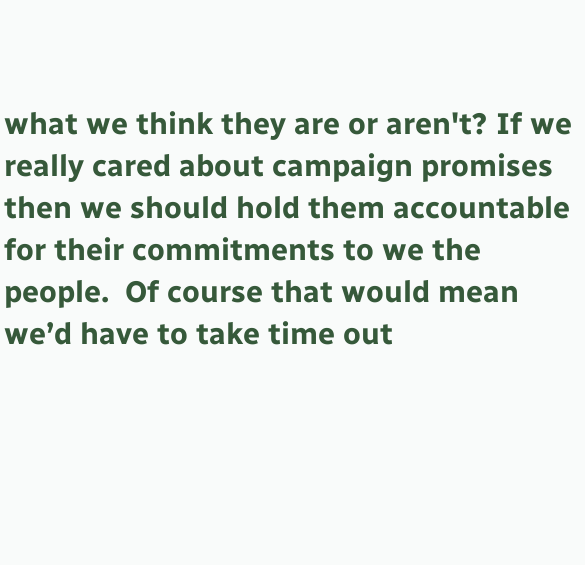what we think they are or aren't? If we really cared about campaign promises then we should hold them accountable for their commitments to we the people.  Of course that would mean we’d have to take time out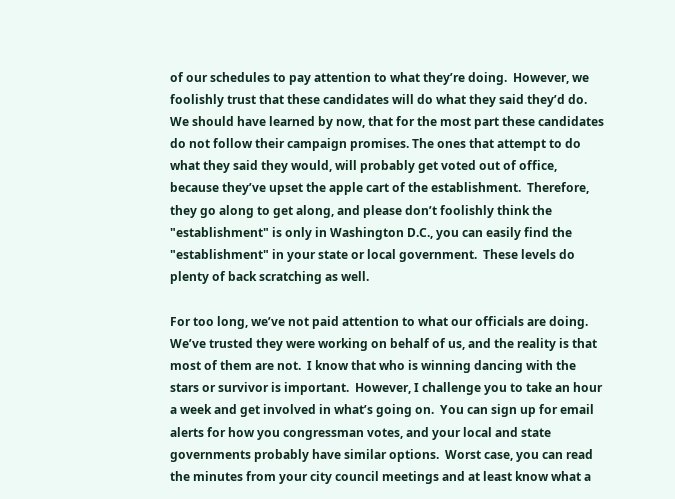of our schedules to pay attention to what they’re doing.  However, we foolishly trust that these candidates will do what they said they’d do. We should have learned by now, that for the most part these candidates do not follow their campaign promises. The ones that attempt to do what they said they would, will probably get voted out of office, because they’ve upset the apple cart of the establishment.  Therefore, they go along to get along, and please don’t foolishly think the "establishment" is only in Washington D.C., you can easily find the "establishment" in your state or local government.  These levels do plenty of back scratching as well.

For too long, we’ve not paid attention to what our officials are doing.  We’ve trusted they were working on behalf of us, and the reality is that most of them are not.  I know that who is winning dancing with the stars or survivor is important.  However, I challenge you to take an hour a week and get involved in what’s going on.  You can sign up for email alerts for how you congressman votes, and your local and state governments probably have similar options.  Worst case, you can read the minutes from your city council meetings and at least know what a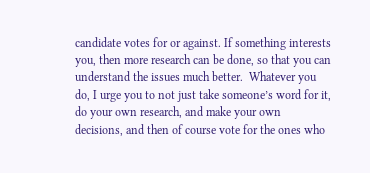candidate votes for or against. If something interests you, then more research can be done, so that you can understand the issues much better.  Whatever you do, I urge you to not just take someone’s word for it, do your own research, and make your own decisions, and then of course vote for the ones who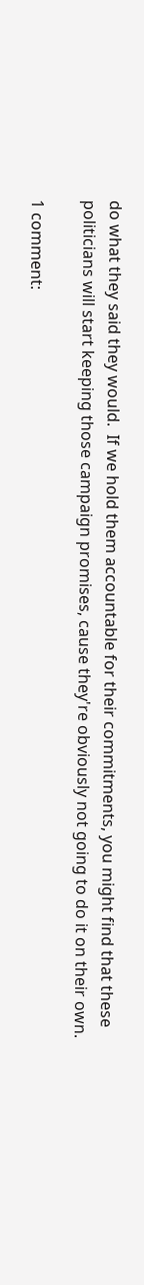do what they said they would.  If we hold them accountable for their commitments, you might find that these politicians will start keeping those campaign promises, cause they're obviously not going to do it on their own.

1 comment: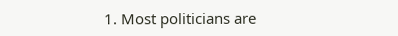1. Most politicians are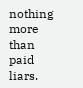nothing more than paid liars.